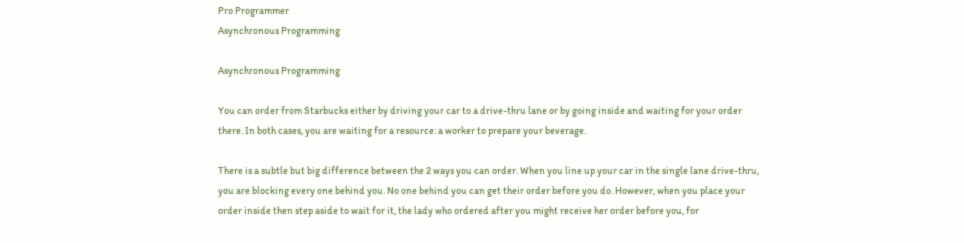Pro Programmer
Asynchronous Programming

Asynchronous Programming

You can order from Starbucks either by driving your car to a drive-thru lane or by going inside and waiting for your order there. In both cases, you are waiting for a resource: a worker to prepare your beverage.

There is a subtle but big difference between the 2 ways you can order. When you line up your car in the single lane drive-thru, you are blocking every one behind you. No one behind you can get their order before you do. However, when you place your order inside then step aside to wait for it, the lady who ordered after you might receive her order before you, for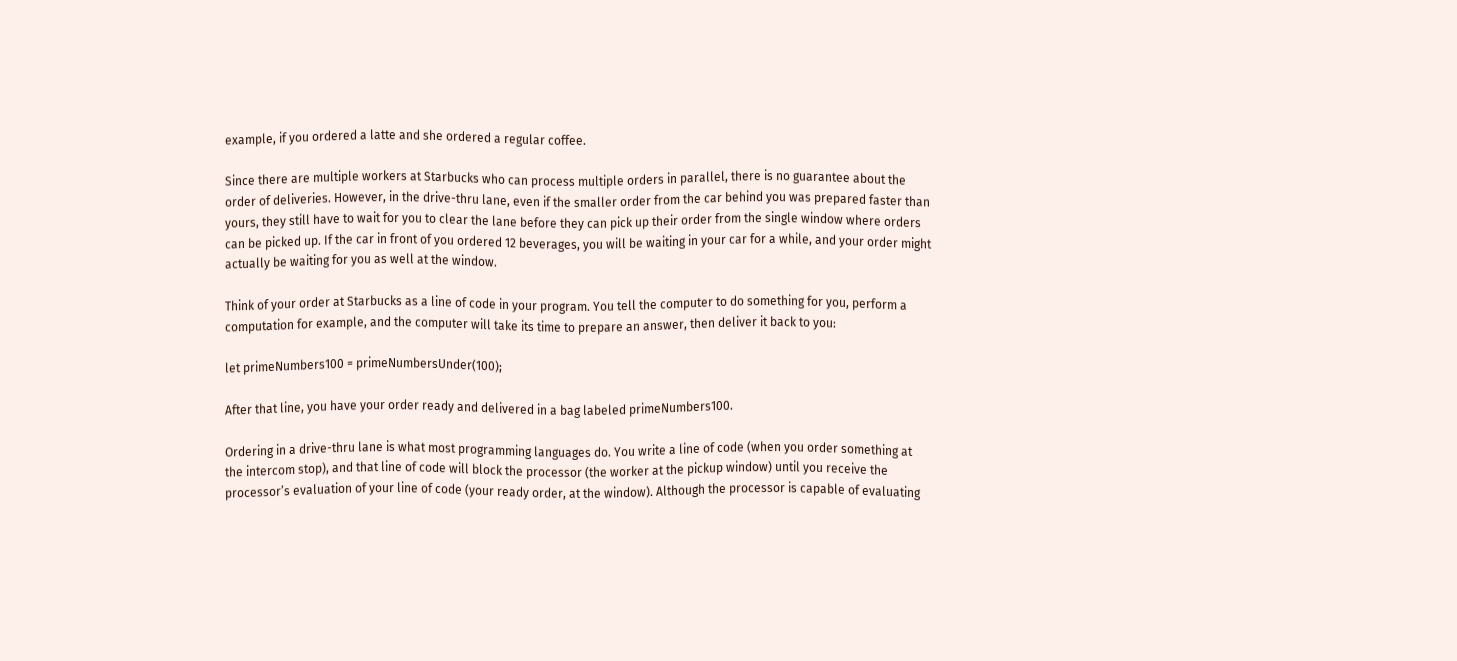example, if you ordered a latte and she ordered a regular coffee.

Since there are multiple workers at Starbucks who can process multiple orders in parallel, there is no guarantee about the order of deliveries. However, in the drive-thru lane, even if the smaller order from the car behind you was prepared faster than yours, they still have to wait for you to clear the lane before they can pick up their order from the single window where orders can be picked up. If the car in front of you ordered 12 beverages, you will be waiting in your car for a while, and your order might actually be waiting for you as well at the window.

Think of your order at Starbucks as a line of code in your program. You tell the computer to do something for you, perform a computation for example, and the computer will take its time to prepare an answer, then deliver it back to you:

let primeNumbers100 = primeNumbersUnder(100);

After that line, you have your order ready and delivered in a bag labeled primeNumbers100.

Ordering in a drive-thru lane is what most programming languages do. You write a line of code (when you order something at the intercom stop), and that line of code will block the processor (the worker at the pickup window) until you receive the processor’s evaluation of your line of code (your ready order, at the window). Although the processor is capable of evaluating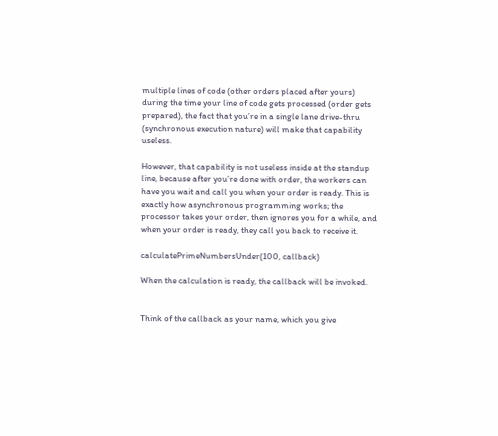multiple lines of code (other orders placed after yours) during the time your line of code gets processed (order gets prepared), the fact that you’re in a single lane drive-thru (synchronous execution nature) will make that capability useless.

However, that capability is not useless inside at the standup line, because after you’re done with order, the workers can have you wait and call you when your order is ready. This is exactly how asynchronous programming works; the processor takes your order, then ignores you for a while, and when your order is ready, they call you back to receive it.

calculatePrimeNumbersUnder(100, callback)

When the calculation is ready, the callback will be invoked.


Think of the callback as your name, which you give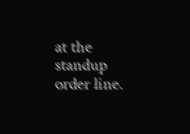at the standup order line.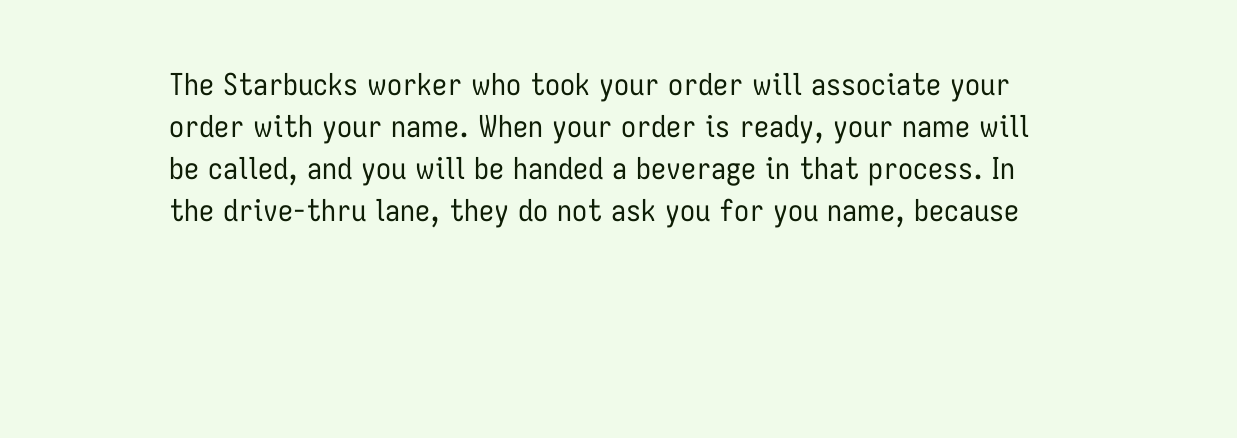The Starbucks worker who took your order will associate your order with your name. When your order is ready, your name will be called, and you will be handed a beverage in that process. In the drive-thru lane, they do not ask you for you name, because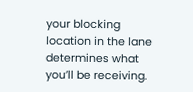your blocking location in the lane determines what you’ll be receiving.